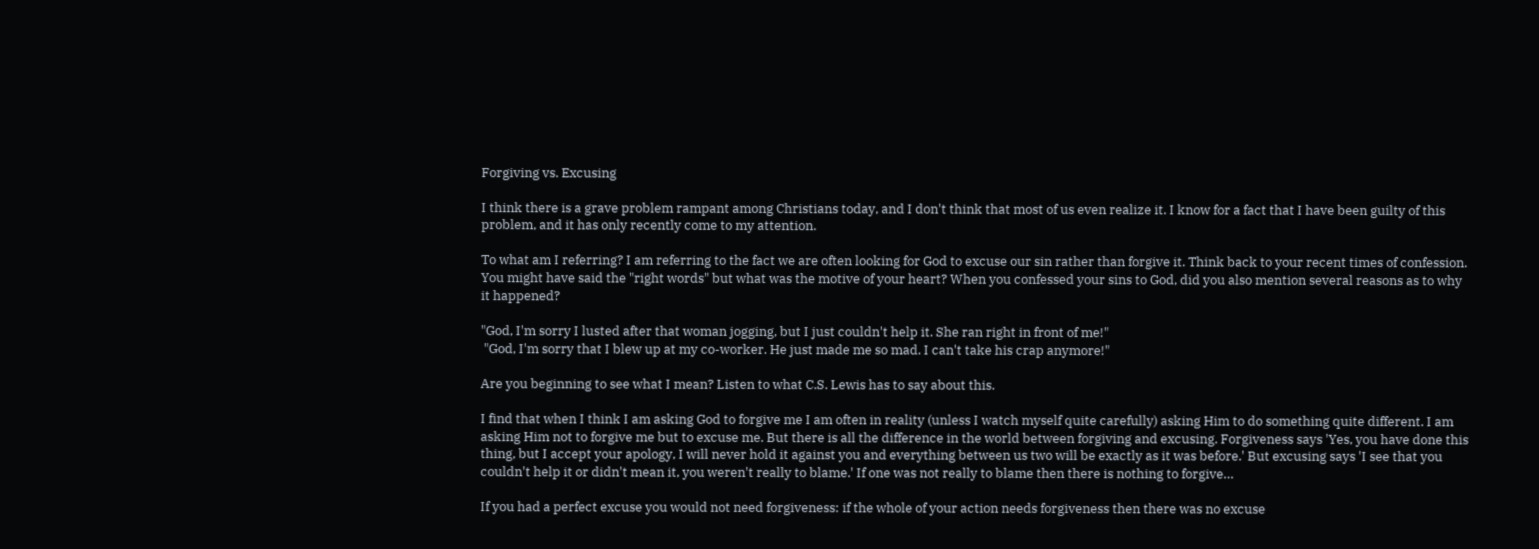Forgiving vs. Excusing

I think there is a grave problem rampant among Christians today, and I don't think that most of us even realize it. I know for a fact that I have been guilty of this problem, and it has only recently come to my attention.

To what am I referring? I am referring to the fact we are often looking for God to excuse our sin rather than forgive it. Think back to your recent times of confession. You might have said the "right words" but what was the motive of your heart? When you confessed your sins to God, did you also mention several reasons as to why it happened?

"God, I'm sorry I lusted after that woman jogging, but I just couldn't help it. She ran right in front of me!"
 "God, I'm sorry that I blew up at my co-worker. He just made me so mad. I can't take his crap anymore!"

Are you beginning to see what I mean? Listen to what C.S. Lewis has to say about this.

I find that when I think I am asking God to forgive me I am often in reality (unless I watch myself quite carefully) asking Him to do something quite different. I am asking Him not to forgive me but to excuse me. But there is all the difference in the world between forgiving and excusing. Forgiveness says 'Yes, you have done this thing, but I accept your apology, I will never hold it against you and everything between us two will be exactly as it was before.' But excusing says 'I see that you couldn't help it or didn't mean it, you weren't really to blame.' If one was not really to blame then there is nothing to forgive…

If you had a perfect excuse you would not need forgiveness: if the whole of your action needs forgiveness then there was no excuse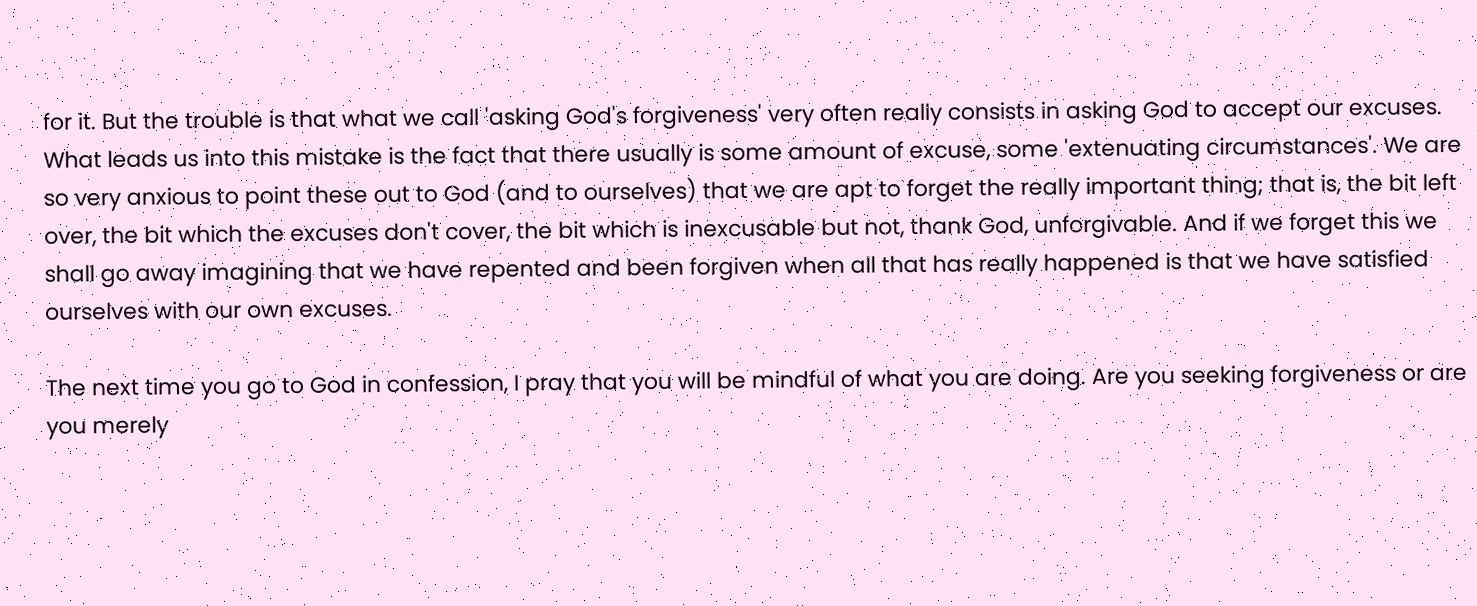for it. But the trouble is that what we call 'asking God's forgiveness' very often really consists in asking God to accept our excuses. What leads us into this mistake is the fact that there usually is some amount of excuse, some 'extenuating circumstances'. We are so very anxious to point these out to God (and to ourselves) that we are apt to forget the really important thing; that is, the bit left over, the bit which the excuses don't cover, the bit which is inexcusable but not, thank God, unforgivable. And if we forget this we shall go away imagining that we have repented and been forgiven when all that has really happened is that we have satisfied ourselves with our own excuses.

The next time you go to God in confession, I pray that you will be mindful of what you are doing. Are you seeking forgiveness or are you merely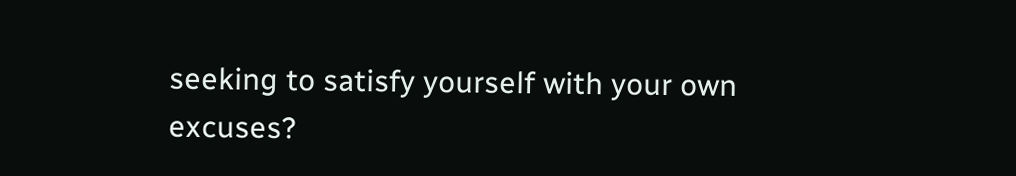seeking to satisfy yourself with your own excuses?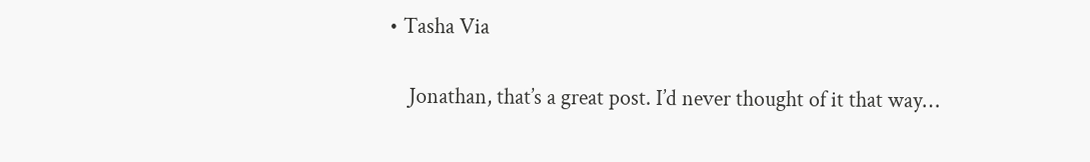• Tasha Via

    Jonathan, that’s a great post. I’d never thought of it that way…